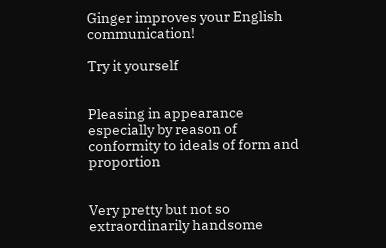Ginger improves your English communication!

Try it yourself


Pleasing in appearance especially by reason of conformity to ideals of form and proportion


Very pretty but not so extraordinarily handsome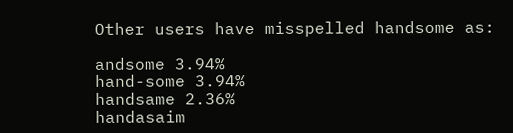Other users have misspelled handsome as:

andsome 3.94%
hand-some 3.94%
handsame 2.36%
handasaim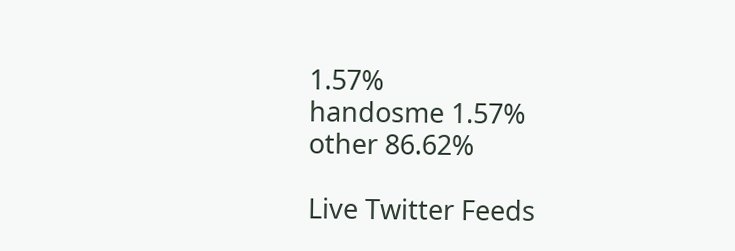1.57%
handosme 1.57%
other 86.62%

Live Twitter Feeds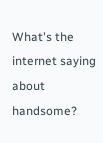What's the internet saying about handsome?